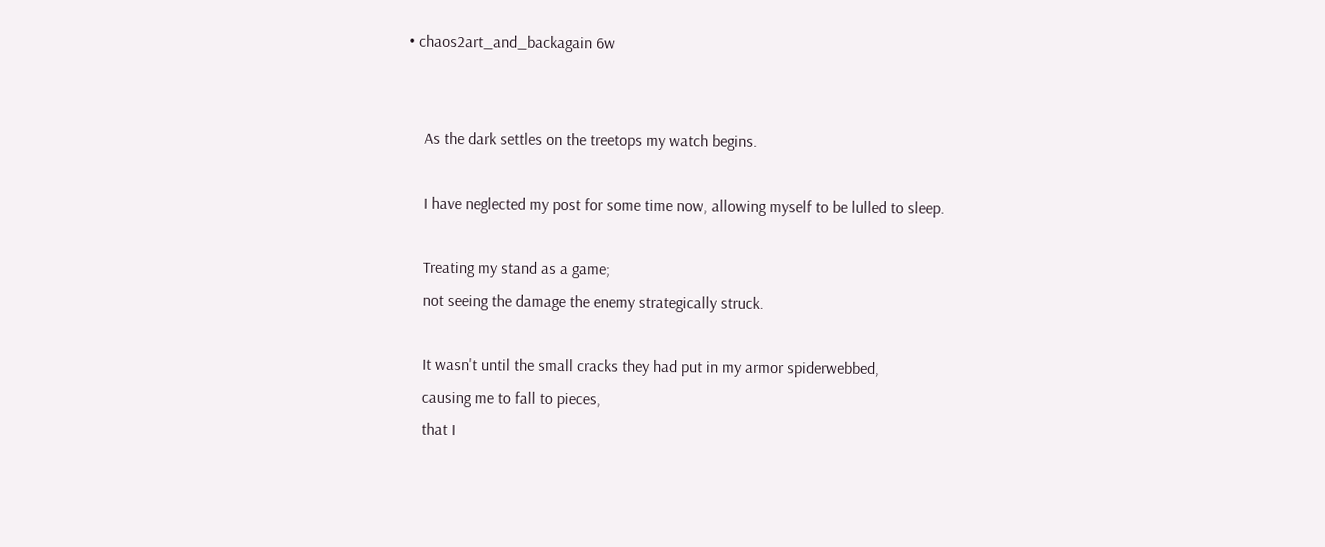• chaos2art_and_backagain 6w


    As the dark settles on the treetops my watch begins.

    I have neglected my post for some time now, allowing myself to be lulled to sleep.

    Treating my stand as a game;
    not seeing the damage the enemy strategically struck.

    It wasn't until the small cracks they had put in my armor spiderwebbed,
    causing me to fall to pieces,
    that I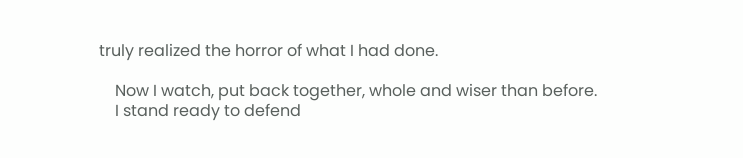truly realized the horror of what I had done.

    Now I watch, put back together, whole and wiser than before.
    I stand ready to defend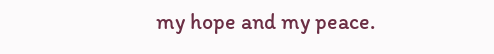my hope and my peace.